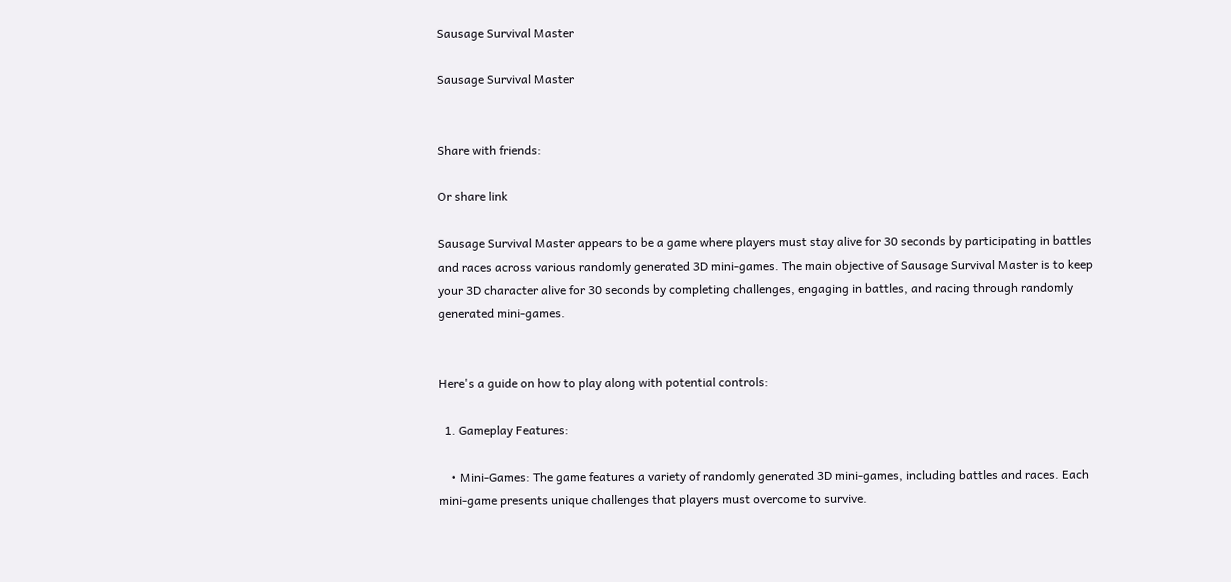Sausage Survival Master

Sausage Survival Master


Share with friends:

Or share link

Sausage Survival Master appears to be a game where players must stay alive for 30 seconds by participating in battles and races across various randomly generated 3D mini-games. The main objective of Sausage Survival Master is to keep your 3D character alive for 30 seconds by completing challenges, engaging in battles, and racing through randomly generated mini-games.


Here's a guide on how to play along with potential controls:

  1. Gameplay Features:

    • Mini-Games: The game features a variety of randomly generated 3D mini-games, including battles and races. Each mini-game presents unique challenges that players must overcome to survive.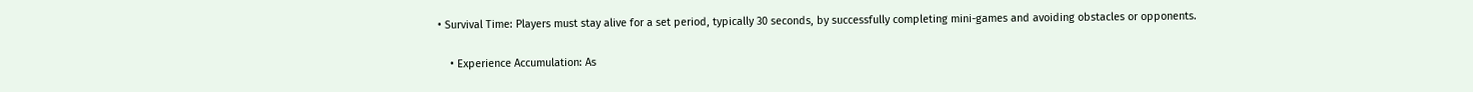• Survival Time: Players must stay alive for a set period, typically 30 seconds, by successfully completing mini-games and avoiding obstacles or opponents.

    • Experience Accumulation: As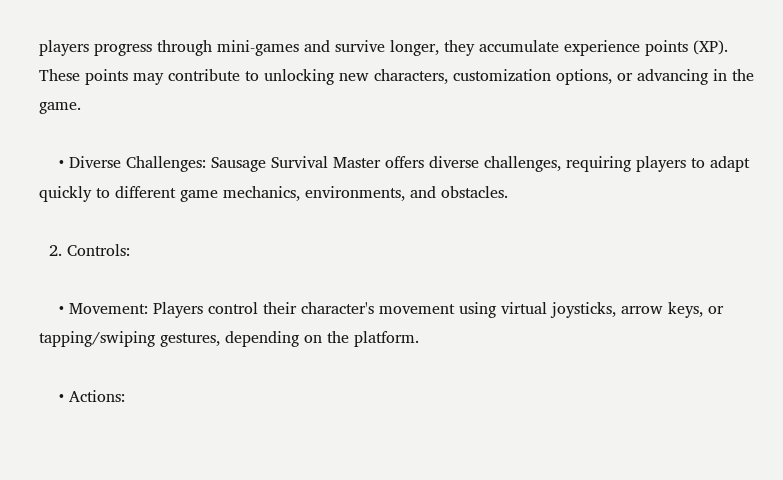players progress through mini-games and survive longer, they accumulate experience points (XP). These points may contribute to unlocking new characters, customization options, or advancing in the game.

    • Diverse Challenges: Sausage Survival Master offers diverse challenges, requiring players to adapt quickly to different game mechanics, environments, and obstacles.

  2. Controls:

    • Movement: Players control their character's movement using virtual joysticks, arrow keys, or tapping/swiping gestures, depending on the platform.

    • Actions: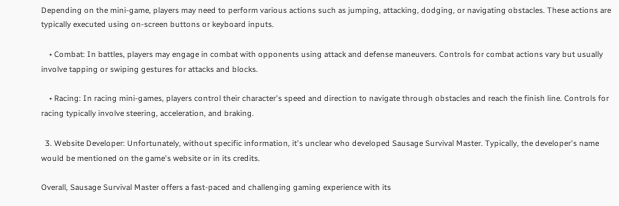Depending on the mini-game, players may need to perform various actions such as jumping, attacking, dodging, or navigating obstacles. These actions are typically executed using on-screen buttons or keyboard inputs.

    • Combat: In battles, players may engage in combat with opponents using attack and defense maneuvers. Controls for combat actions vary but usually involve tapping or swiping gestures for attacks and blocks.

    • Racing: In racing mini-games, players control their character's speed and direction to navigate through obstacles and reach the finish line. Controls for racing typically involve steering, acceleration, and braking.

  3. Website Developer: Unfortunately, without specific information, it's unclear who developed Sausage Survival Master. Typically, the developer's name would be mentioned on the game's website or in its credits.

Overall, Sausage Survival Master offers a fast-paced and challenging gaming experience with its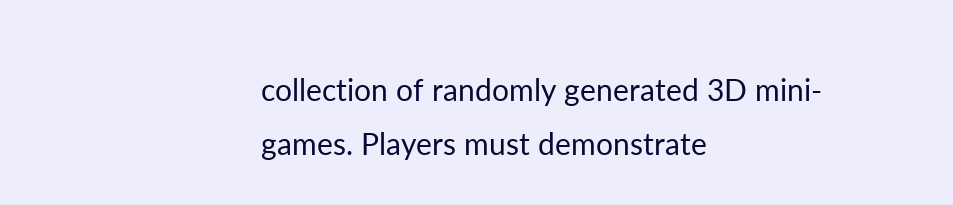collection of randomly generated 3D mini-games. Players must demonstrate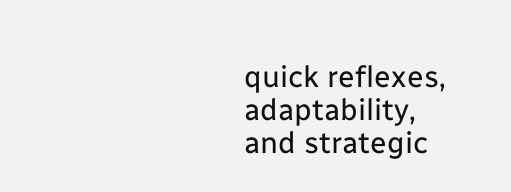quick reflexes, adaptability, and strategic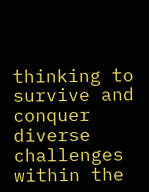thinking to survive and conquer diverse challenges within the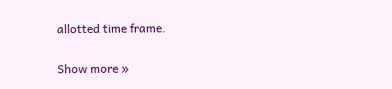allotted time frame.

Show more »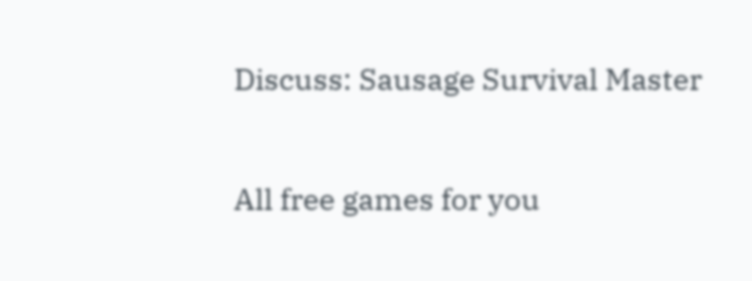Discuss: Sausage Survival Master

All free games for you